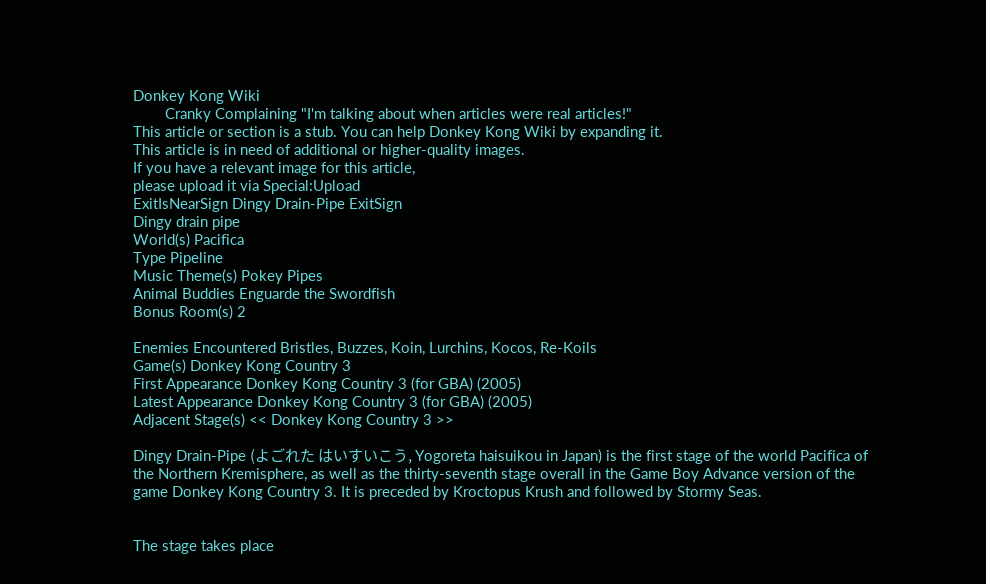Donkey Kong Wiki
        Cranky Complaining "I'm talking about when articles were real articles!"
This article or section is a stub. You can help Donkey Kong Wiki by expanding it.
This article is in need of additional or higher-quality images.
If you have a relevant image for this article,
please upload it via Special:Upload
ExitIsNearSign Dingy Drain-Pipe ExitSign
Dingy drain pipe
World(s) Pacifica
Type Pipeline
Music Theme(s) Pokey Pipes
Animal Buddies Enguarde the Swordfish
Bonus Room(s) 2

Enemies Encountered Bristles, Buzzes, Koin, Lurchins, Kocos, Re-Koils
Game(s) Donkey Kong Country 3
First Appearance Donkey Kong Country 3 (for GBA) (2005)
Latest Appearance Donkey Kong Country 3 (for GBA) (2005)
Adjacent Stage(s) << Donkey Kong Country 3 >>

Dingy Drain-Pipe (よごれた はいすいこう, Yogoreta haisuikou in Japan) is the first stage of the world Pacifica of the Northern Kremisphere, as well as the thirty-seventh stage overall in the Game Boy Advance version of the game Donkey Kong Country 3. It is preceded by Kroctopus Krush and followed by Stormy Seas.


The stage takes place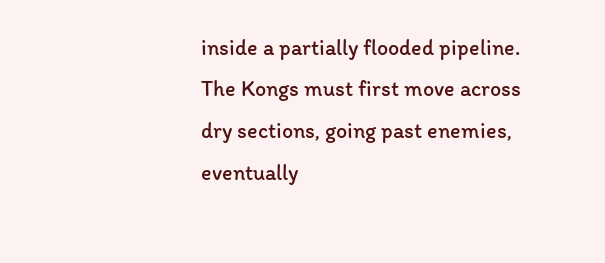inside a partially flooded pipeline. The Kongs must first move across dry sections, going past enemies, eventually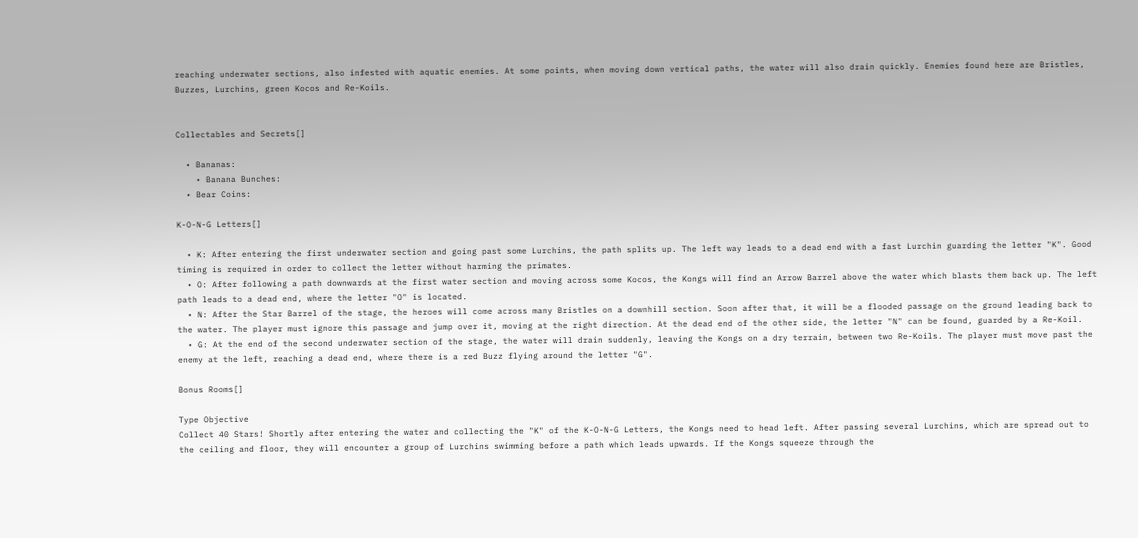reaching underwater sections, also infested with aquatic enemies. At some points, when moving down vertical paths, the water will also drain quickly. Enemies found here are Bristles, Buzzes, Lurchins, green Kocos and Re-Koils.


Collectables and Secrets[]

  • Bananas:
    • Banana Bunches:
  • Bear Coins:

K-O-N-G Letters[]

  • K: After entering the first underwater section and going past some Lurchins, the path splits up. The left way leads to a dead end with a fast Lurchin guarding the letter "K". Good timing is required in order to collect the letter without harming the primates.
  • O: After following a path downwards at the first water section and moving across some Kocos, the Kongs will find an Arrow Barrel above the water which blasts them back up. The left path leads to a dead end, where the letter "O" is located.
  • N: After the Star Barrel of the stage, the heroes will come across many Bristles on a downhill section. Soon after that, it will be a flooded passage on the ground leading back to the water. The player must ignore this passage and jump over it, moving at the right direction. At the dead end of the other side, the letter "N" can be found, guarded by a Re-Koil.
  • G: At the end of the second underwater section of the stage, the water will drain suddenly, leaving the Kongs on a dry terrain, between two Re-Koils. The player must move past the enemy at the left, reaching a dead end, where there is a red Buzz flying around the letter "G".

Bonus Rooms[]

Type Objective
Collect 40 Stars! Shortly after entering the water and collecting the "K" of the K-O-N-G Letters, the Kongs need to head left. After passing several Lurchins, which are spread out to the ceiling and floor, they will encounter a group of Lurchins swimming before a path which leads upwards. If the Kongs squeeze through the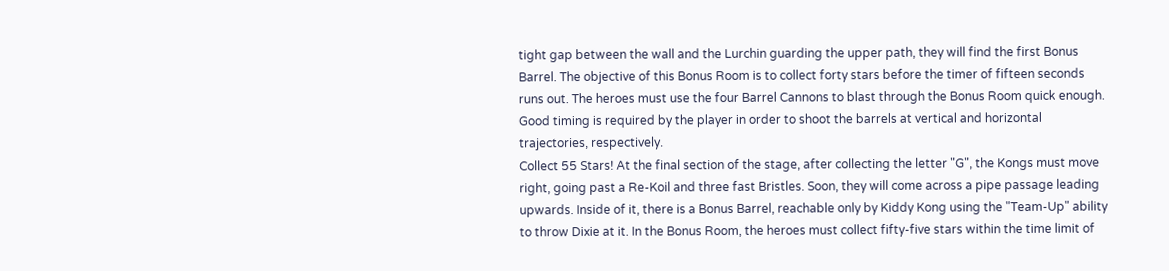tight gap between the wall and the Lurchin guarding the upper path, they will find the first Bonus Barrel. The objective of this Bonus Room is to collect forty stars before the timer of fifteen seconds runs out. The heroes must use the four Barrel Cannons to blast through the Bonus Room quick enough. Good timing is required by the player in order to shoot the barrels at vertical and horizontal trajectories, respectively.
Collect 55 Stars! At the final section of the stage, after collecting the letter "G", the Kongs must move right, going past a Re-Koil and three fast Bristles. Soon, they will come across a pipe passage leading upwards. Inside of it, there is a Bonus Barrel, reachable only by Kiddy Kong using the "Team-Up" ability to throw Dixie at it. In the Bonus Room, the heroes must collect fifty-five stars within the time limit of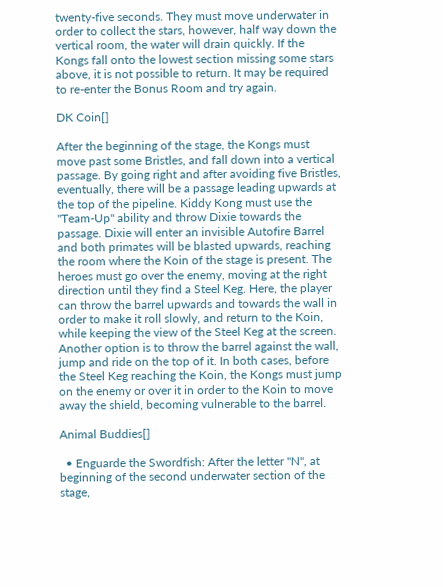twenty-five seconds. They must move underwater in order to collect the stars, however, half way down the vertical room, the water will drain quickly. If the Kongs fall onto the lowest section missing some stars above, it is not possible to return. It may be required to re-enter the Bonus Room and try again.

DK Coin[]

After the beginning of the stage, the Kongs must move past some Bristles, and fall down into a vertical passage. By going right and after avoiding five Bristles, eventually, there will be a passage leading upwards at the top of the pipeline. Kiddy Kong must use the "Team-Up" ability and throw Dixie towards the passage. Dixie will enter an invisible Autofire Barrel and both primates will be blasted upwards, reaching the room where the Koin of the stage is present. The heroes must go over the enemy, moving at the right direction until they find a Steel Keg. Here, the player can throw the barrel upwards and towards the wall in order to make it roll slowly, and return to the Koin, while keeping the view of the Steel Keg at the screen. Another option is to throw the barrel against the wall, jump and ride on the top of it. In both cases, before the Steel Keg reaching the Koin, the Kongs must jump on the enemy or over it in order to the Koin to move away the shield, becoming vulnerable to the barrel.

Animal Buddies[]

  • Enguarde the Swordfish: After the letter "N", at beginning of the second underwater section of the stage,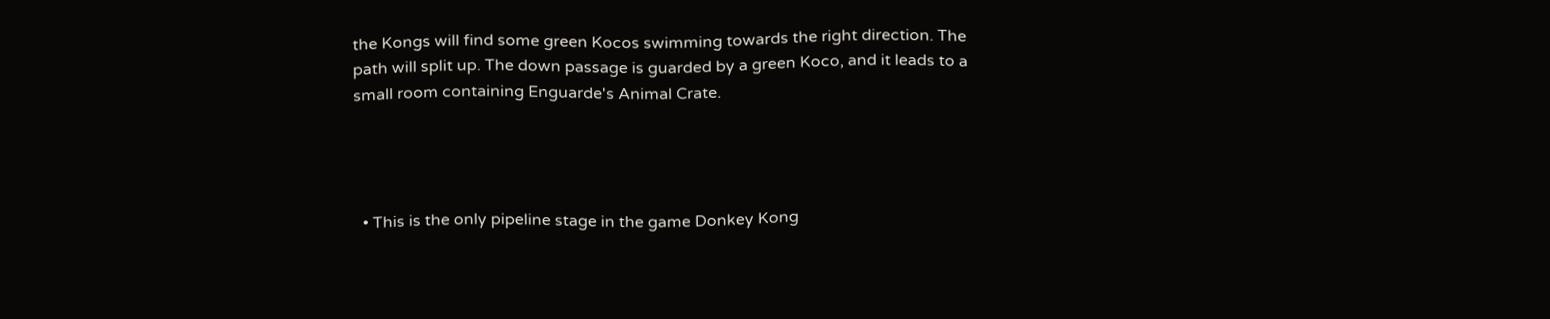the Kongs will find some green Kocos swimming towards the right direction. The path will split up. The down passage is guarded by a green Koco, and it leads to a small room containing Enguarde's Animal Crate.




  • This is the only pipeline stage in the game Donkey Kong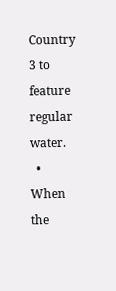Country 3 to feature regular water.
  • When the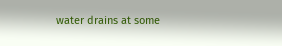water drains at some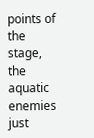points of the stage, the aquatic enemies just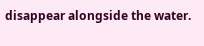disappear alongside the water.